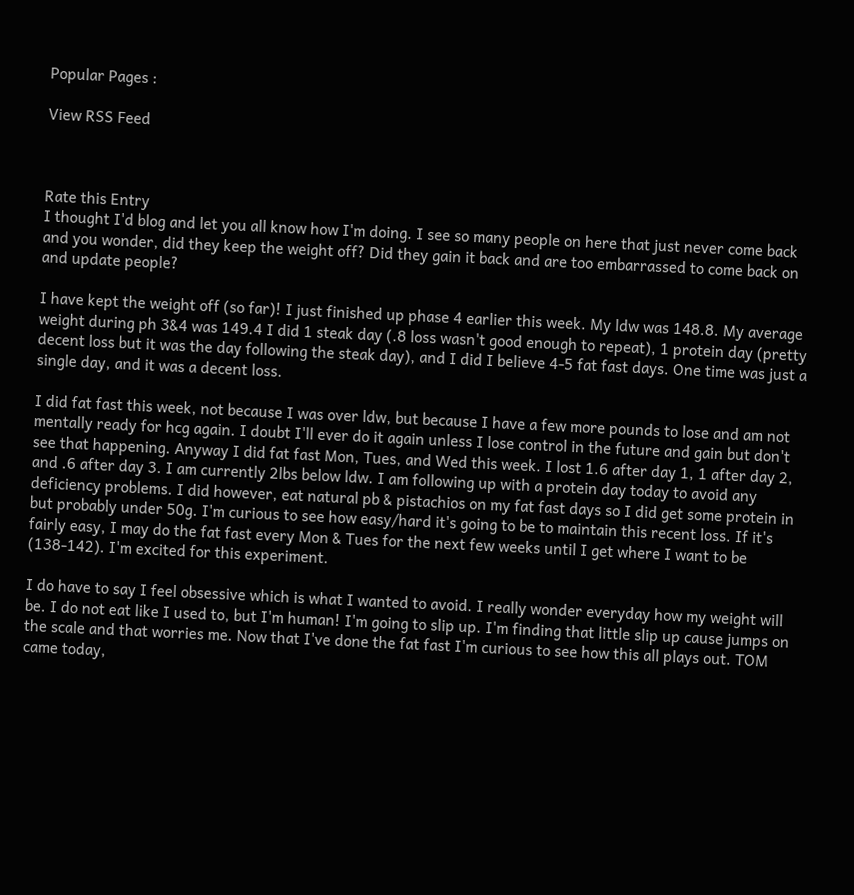Popular Pages :

View RSS Feed



Rate this Entry
I thought I'd blog and let you all know how I'm doing. I see so many people on here that just never come back and you wonder, did they keep the weight off? Did they gain it back and are too embarrassed to come back on and update people?

I have kept the weight off (so far)! I just finished up phase 4 earlier this week. My ldw was 148.8. My average weight during ph 3&4 was 149.4 I did 1 steak day (.8 loss wasn't good enough to repeat), 1 protein day (pretty decent loss but it was the day following the steak day), and I did I believe 4-5 fat fast days. One time was just a single day, and it was a decent loss.

I did fat fast this week, not because I was over ldw, but because I have a few more pounds to lose and am not mentally ready for hcg again. I doubt I'll ever do it again unless I lose control in the future and gain but don't see that happening. Anyway I did fat fast Mon, Tues, and Wed this week. I lost 1.6 after day 1, 1 after day 2, and .6 after day 3. I am currently 2lbs below ldw. I am following up with a protein day today to avoid any deficiency problems. I did however, eat natural pb & pistachios on my fat fast days so I did get some protein in but probably under 50g. I'm curious to see how easy/hard it's going to be to maintain this recent loss. If it's fairly easy, I may do the fat fast every Mon & Tues for the next few weeks until I get where I want to be (138-142). I'm excited for this experiment.

I do have to say I feel obsessive which is what I wanted to avoid. I really wonder everyday how my weight will be. I do not eat like I used to, but I'm human! I'm going to slip up. I'm finding that little slip up cause jumps on the scale and that worries me. Now that I've done the fat fast I'm curious to see how this all plays out. TOM came today,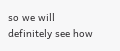so we will definitely see how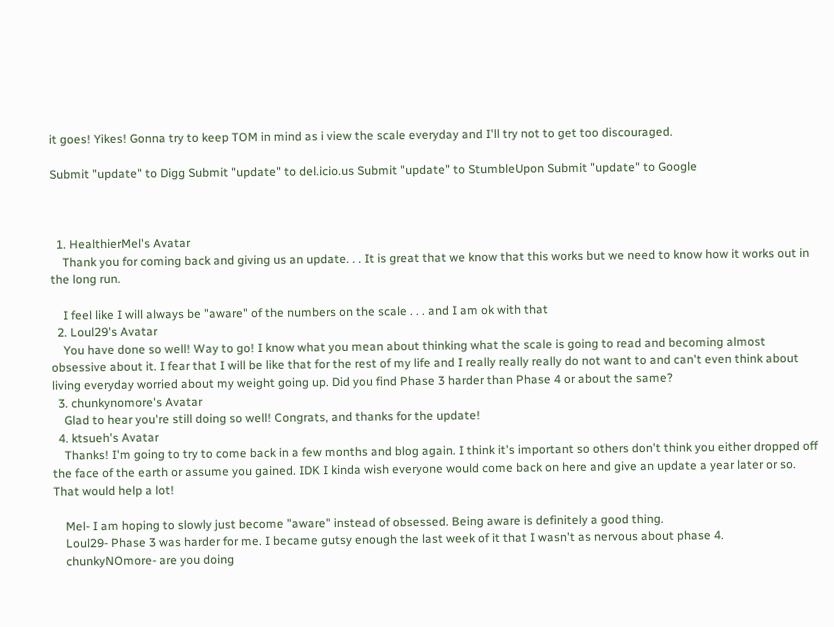it goes! Yikes! Gonna try to keep TOM in mind as i view the scale everyday and I'll try not to get too discouraged.

Submit "update" to Digg Submit "update" to del.icio.us Submit "update" to StumbleUpon Submit "update" to Google



  1. HealthierMel's Avatar
    Thank you for coming back and giving us an update. . . It is great that we know that this works but we need to know how it works out in the long run.

    I feel like I will always be "aware" of the numbers on the scale . . . and I am ok with that
  2. Loul29's Avatar
    You have done so well! Way to go! I know what you mean about thinking what the scale is going to read and becoming almost obsessive about it. I fear that I will be like that for the rest of my life and I really really really do not want to and can't even think about living everyday worried about my weight going up. Did you find Phase 3 harder than Phase 4 or about the same?
  3. chunkynomore's Avatar
    Glad to hear you're still doing so well! Congrats, and thanks for the update!
  4. ktsueh's Avatar
    Thanks! I'm going to try to come back in a few months and blog again. I think it's important so others don't think you either dropped off the face of the earth or assume you gained. IDK I kinda wish everyone would come back on here and give an update a year later or so. That would help a lot!

    Mel- I am hoping to slowly just become "aware" instead of obsessed. Being aware is definitely a good thing.
    Loul29- Phase 3 was harder for me. I became gutsy enough the last week of it that I wasn't as nervous about phase 4.
    chunkyNOmore- are you doing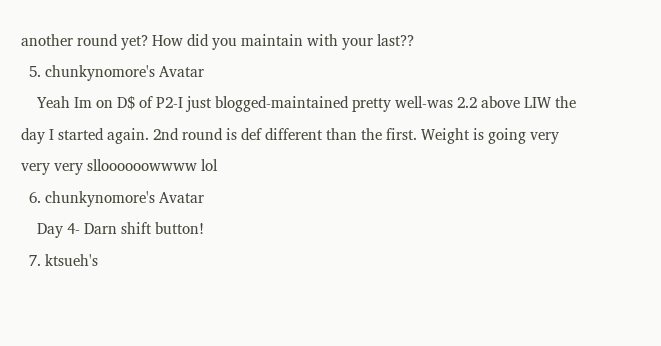another round yet? How did you maintain with your last??
  5. chunkynomore's Avatar
    Yeah Im on D$ of P2-I just blogged-maintained pretty well-was 2.2 above LIW the day I started again. 2nd round is def different than the first. Weight is going very very very slloooooowwww lol
  6. chunkynomore's Avatar
    Day 4- Darn shift button!
  7. ktsueh's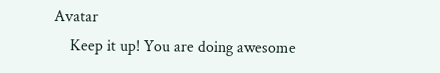Avatar
    Keep it up! You are doing awesome